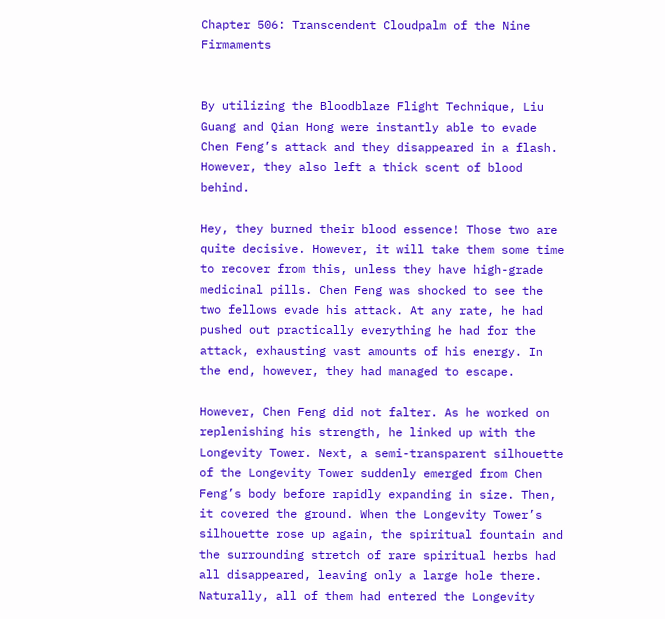Chapter 506: Transcendent Cloudpalm of the Nine Firmaments


By utilizing the Bloodblaze Flight Technique, Liu Guang and Qian Hong were instantly able to evade Chen Feng’s attack and they disappeared in a flash. However, they also left a thick scent of blood behind.

Hey, they burned their blood essence! Those two are quite decisive. However, it will take them some time to recover from this, unless they have high-grade medicinal pills. Chen Feng was shocked to see the two fellows evade his attack. At any rate, he had pushed out practically everything he had for the attack, exhausting vast amounts of his energy. In the end, however, they had managed to escape.

However, Chen Feng did not falter. As he worked on replenishing his strength, he linked up with the Longevity Tower. Next, a semi-transparent silhouette of the Longevity Tower suddenly emerged from Chen Feng’s body before rapidly expanding in size. Then, it covered the ground. When the Longevity Tower’s silhouette rose up again, the spiritual fountain and the surrounding stretch of rare spiritual herbs had all disappeared, leaving only a large hole there. Naturally, all of them had entered the Longevity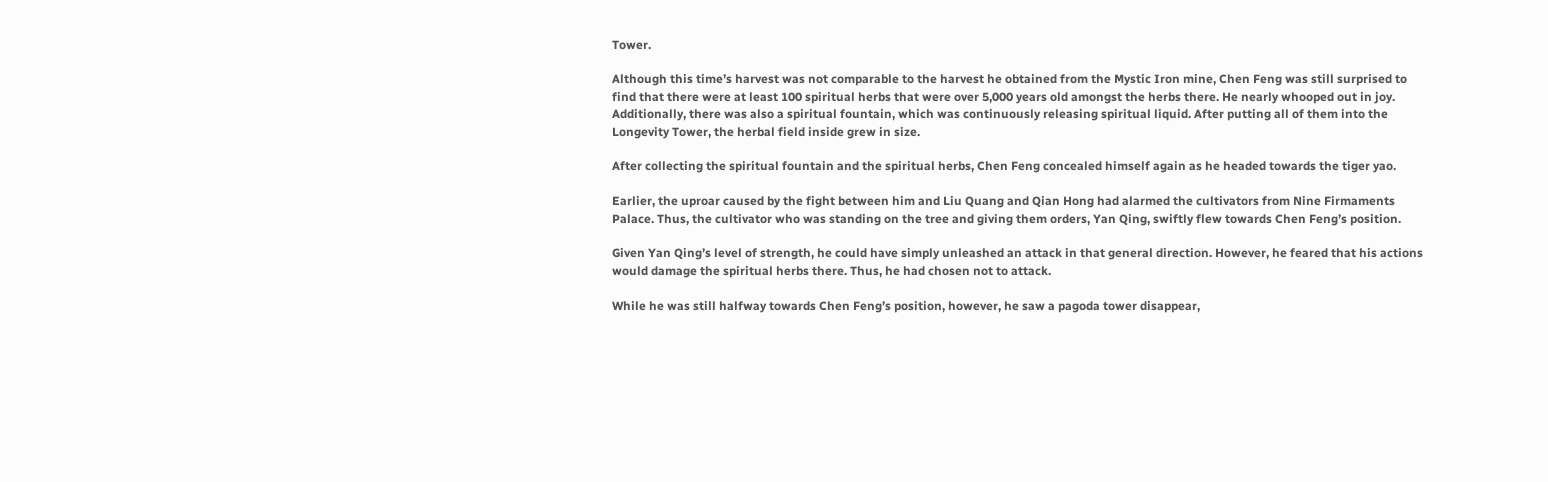Tower.

Although this time’s harvest was not comparable to the harvest he obtained from the Mystic Iron mine, Chen Feng was still surprised to find that there were at least 100 spiritual herbs that were over 5,000 years old amongst the herbs there. He nearly whooped out in joy. Additionally, there was also a spiritual fountain, which was continuously releasing spiritual liquid. After putting all of them into the Longevity Tower, the herbal field inside grew in size.

After collecting the spiritual fountain and the spiritual herbs, Chen Feng concealed himself again as he headed towards the tiger yao.

Earlier, the uproar caused by the fight between him and Liu Quang and Qian Hong had alarmed the cultivators from Nine Firmaments Palace. Thus, the cultivator who was standing on the tree and giving them orders, Yan Qing, swiftly flew towards Chen Feng’s position.

Given Yan Qing’s level of strength, he could have simply unleashed an attack in that general direction. However, he feared that his actions would damage the spiritual herbs there. Thus, he had chosen not to attack.

While he was still halfway towards Chen Feng’s position, however, he saw a pagoda tower disappear,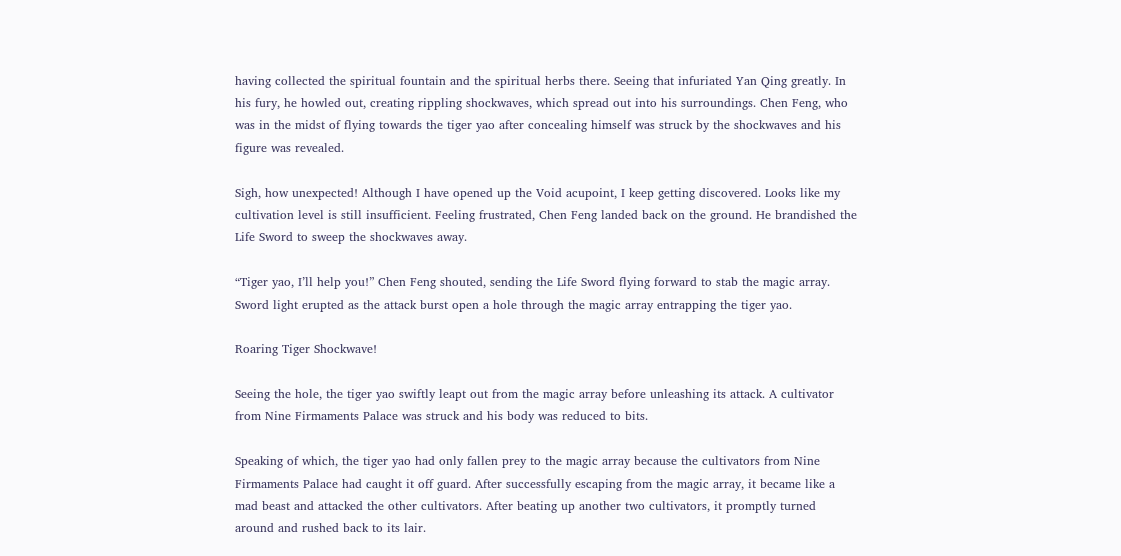having collected the spiritual fountain and the spiritual herbs there. Seeing that infuriated Yan Qing greatly. In his fury, he howled out, creating rippling shockwaves, which spread out into his surroundings. Chen Feng, who was in the midst of flying towards the tiger yao after concealing himself was struck by the shockwaves and his figure was revealed.

Sigh, how unexpected! Although I have opened up the Void acupoint, I keep getting discovered. Looks like my cultivation level is still insufficient. Feeling frustrated, Chen Feng landed back on the ground. He brandished the Life Sword to sweep the shockwaves away.

“Tiger yao, I’ll help you!” Chen Feng shouted, sending the Life Sword flying forward to stab the magic array. Sword light erupted as the attack burst open a hole through the magic array entrapping the tiger yao.

Roaring Tiger Shockwave!

Seeing the hole, the tiger yao swiftly leapt out from the magic array before unleashing its attack. A cultivator from Nine Firmaments Palace was struck and his body was reduced to bits.

Speaking of which, the tiger yao had only fallen prey to the magic array because the cultivators from Nine Firmaments Palace had caught it off guard. After successfully escaping from the magic array, it became like a mad beast and attacked the other cultivators. After beating up another two cultivators, it promptly turned around and rushed back to its lair.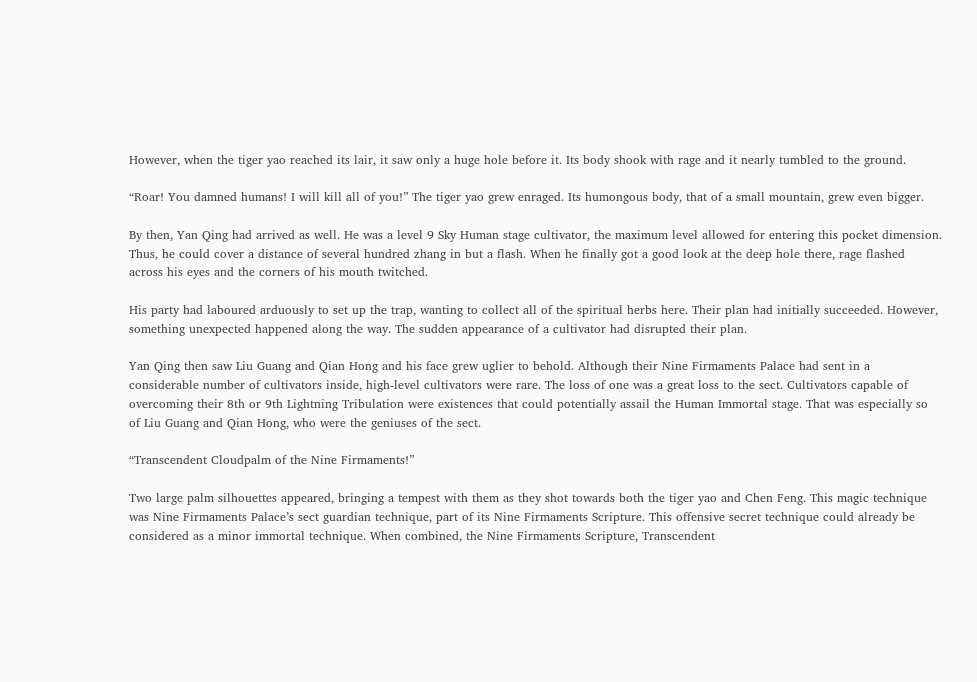However, when the tiger yao reached its lair, it saw only a huge hole before it. Its body shook with rage and it nearly tumbled to the ground.

“Roar! You damned humans! I will kill all of you!” The tiger yao grew enraged. Its humongous body, that of a small mountain, grew even bigger.

By then, Yan Qing had arrived as well. He was a level 9 Sky Human stage cultivator, the maximum level allowed for entering this pocket dimension. Thus, he could cover a distance of several hundred zhang in but a flash. When he finally got a good look at the deep hole there, rage flashed across his eyes and the corners of his mouth twitched.

His party had laboured arduously to set up the trap, wanting to collect all of the spiritual herbs here. Their plan had initially succeeded. However, something unexpected happened along the way. The sudden appearance of a cultivator had disrupted their plan.

Yan Qing then saw Liu Guang and Qian Hong and his face grew uglier to behold. Although their Nine Firmaments Palace had sent in a considerable number of cultivators inside, high-level cultivators were rare. The loss of one was a great loss to the sect. Cultivators capable of overcoming their 8th or 9th Lightning Tribulation were existences that could potentially assail the Human Immortal stage. That was especially so of Liu Guang and Qian Hong, who were the geniuses of the sect.

“Transcendent Cloudpalm of the Nine Firmaments!”

Two large palm silhouettes appeared, bringing a tempest with them as they shot towards both the tiger yao and Chen Feng. This magic technique was Nine Firmaments Palace’s sect guardian technique, part of its Nine Firmaments Scripture. This offensive secret technique could already be considered as a minor immortal technique. When combined, the Nine Firmaments Scripture, Transcendent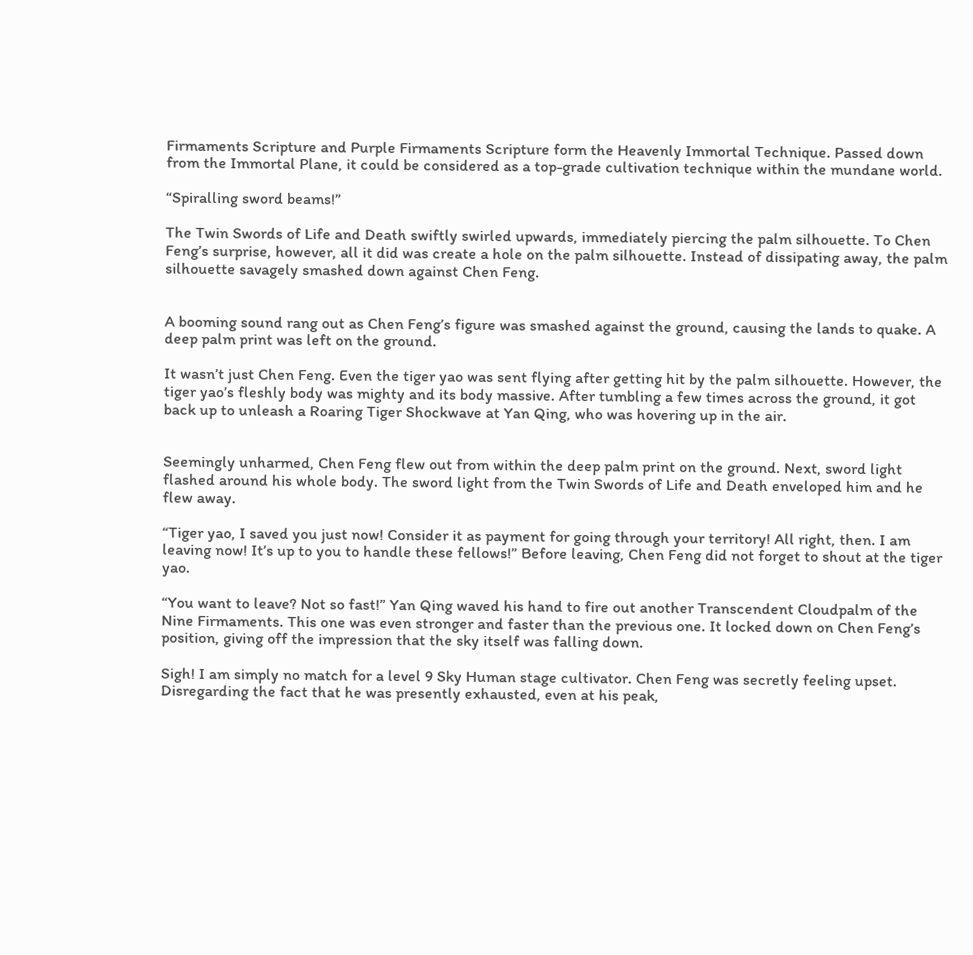Firmaments Scripture and Purple Firmaments Scripture form the Heavenly Immortal Technique. Passed down from the Immortal Plane, it could be considered as a top-grade cultivation technique within the mundane world.

“Spiralling sword beams!”

The Twin Swords of Life and Death swiftly swirled upwards, immediately piercing the palm silhouette. To Chen Feng’s surprise, however, all it did was create a hole on the palm silhouette. Instead of dissipating away, the palm silhouette savagely smashed down against Chen Feng.


A booming sound rang out as Chen Feng’s figure was smashed against the ground, causing the lands to quake. A deep palm print was left on the ground.

It wasn’t just Chen Feng. Even the tiger yao was sent flying after getting hit by the palm silhouette. However, the tiger yao’s fleshly body was mighty and its body massive. After tumbling a few times across the ground, it got back up to unleash a Roaring Tiger Shockwave at Yan Qing, who was hovering up in the air.


Seemingly unharmed, Chen Feng flew out from within the deep palm print on the ground. Next, sword light flashed around his whole body. The sword light from the Twin Swords of Life and Death enveloped him and he flew away.

“Tiger yao, I saved you just now! Consider it as payment for going through your territory! All right, then. I am leaving now! It’s up to you to handle these fellows!” Before leaving, Chen Feng did not forget to shout at the tiger yao.

“You want to leave? Not so fast!” Yan Qing waved his hand to fire out another Transcendent Cloudpalm of the Nine Firmaments. This one was even stronger and faster than the previous one. It locked down on Chen Feng’s position, giving off the impression that the sky itself was falling down.

Sigh! I am simply no match for a level 9 Sky Human stage cultivator. Chen Feng was secretly feeling upset. Disregarding the fact that he was presently exhausted, even at his peak,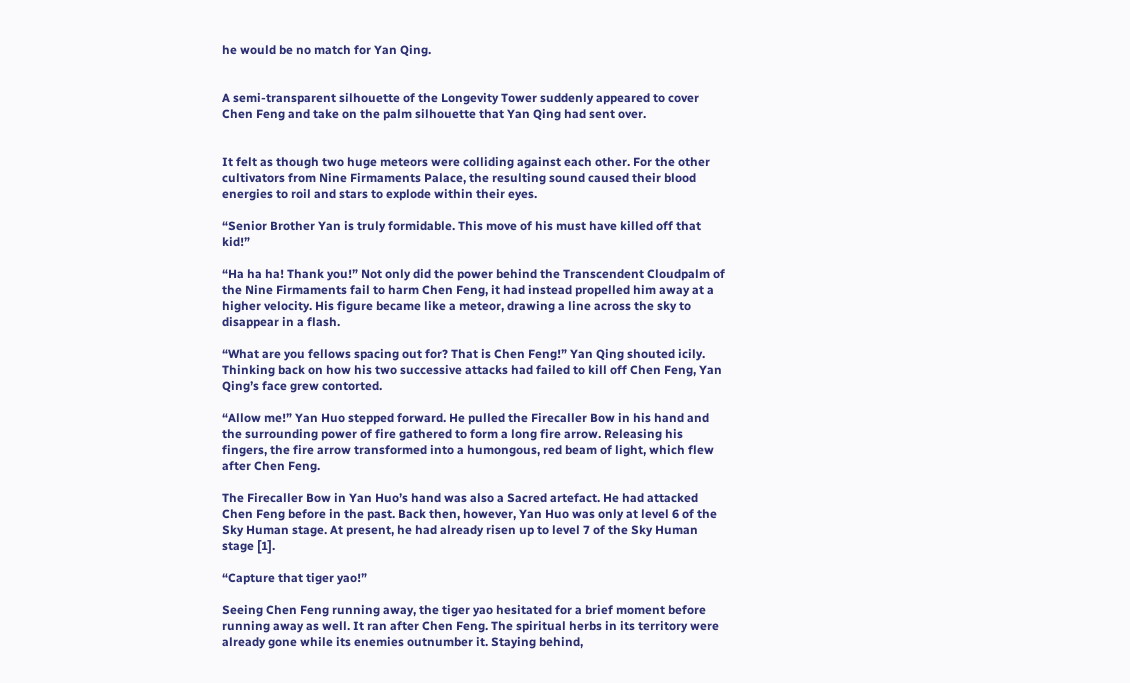he would be no match for Yan Qing.


A semi-transparent silhouette of the Longevity Tower suddenly appeared to cover Chen Feng and take on the palm silhouette that Yan Qing had sent over.


It felt as though two huge meteors were colliding against each other. For the other cultivators from Nine Firmaments Palace, the resulting sound caused their blood energies to roil and stars to explode within their eyes.

“Senior Brother Yan is truly formidable. This move of his must have killed off that kid!”

“Ha ha ha! Thank you!” Not only did the power behind the Transcendent Cloudpalm of the Nine Firmaments fail to harm Chen Feng, it had instead propelled him away at a higher velocity. His figure became like a meteor, drawing a line across the sky to disappear in a flash.

“What are you fellows spacing out for? That is Chen Feng!” Yan Qing shouted icily. Thinking back on how his two successive attacks had failed to kill off Chen Feng, Yan Qing’s face grew contorted.

“Allow me!” Yan Huo stepped forward. He pulled the Firecaller Bow in his hand and the surrounding power of fire gathered to form a long fire arrow. Releasing his fingers, the fire arrow transformed into a humongous, red beam of light, which flew after Chen Feng.

The Firecaller Bow in Yan Huo’s hand was also a Sacred artefact. He had attacked Chen Feng before in the past. Back then, however, Yan Huo was only at level 6 of the Sky Human stage. At present, he had already risen up to level 7 of the Sky Human stage [1].

“Capture that tiger yao!”

Seeing Chen Feng running away, the tiger yao hesitated for a brief moment before running away as well. It ran after Chen Feng. The spiritual herbs in its territory were already gone while its enemies outnumber it. Staying behind,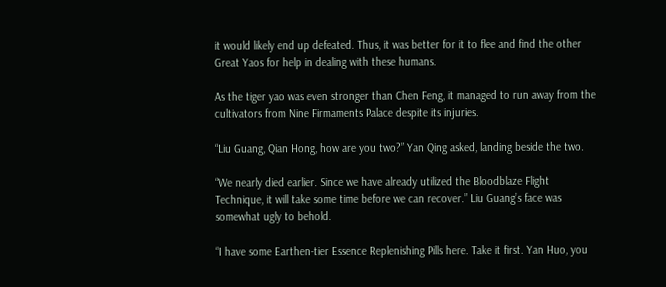it would likely end up defeated. Thus, it was better for it to flee and find the other Great Yaos for help in dealing with these humans.

As the tiger yao was even stronger than Chen Feng, it managed to run away from the cultivators from Nine Firmaments Palace despite its injuries.

“Liu Guang, Qian Hong, how are you two?” Yan Qing asked, landing beside the two.

“We nearly died earlier. Since we have already utilized the Bloodblaze Flight Technique, it will take some time before we can recover.” Liu Guang’s face was somewhat ugly to behold.

“I have some Earthen-tier Essence Replenishing Pills here. Take it first. Yan Huo, you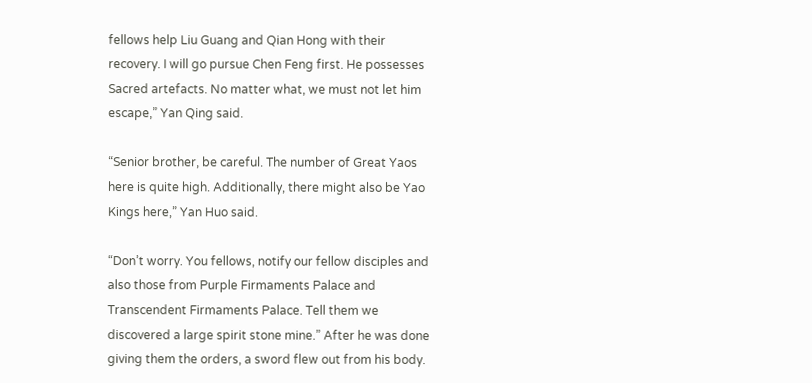fellows help Liu Guang and Qian Hong with their recovery. I will go pursue Chen Feng first. He possesses Sacred artefacts. No matter what, we must not let him escape,” Yan Qing said.

“Senior brother, be careful. The number of Great Yaos here is quite high. Additionally, there might also be Yao Kings here,” Yan Huo said.

“Don’t worry. You fellows, notify our fellow disciples and also those from Purple Firmaments Palace and Transcendent Firmaments Palace. Tell them we discovered a large spirit stone mine.” After he was done giving them the orders, a sword flew out from his body.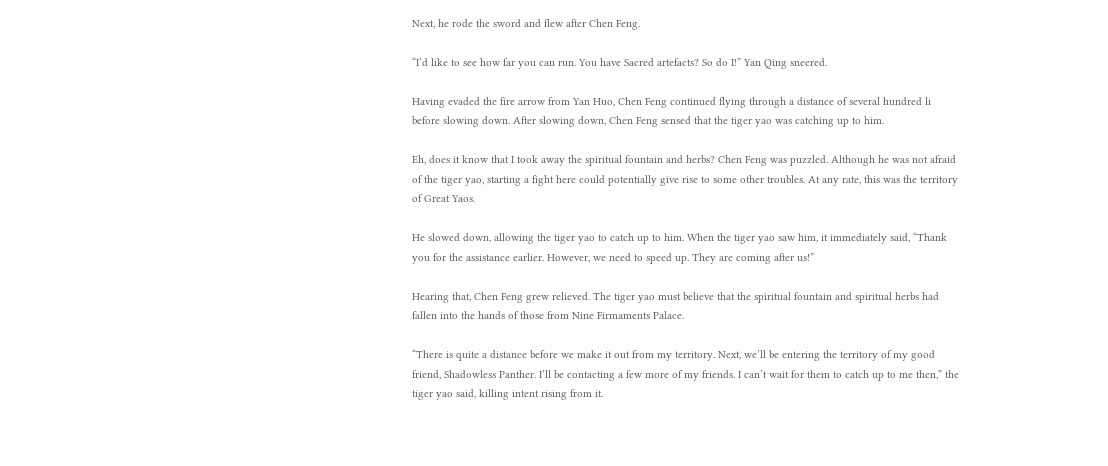Next, he rode the sword and flew after Chen Feng.

“I’d like to see how far you can run. You have Sacred artefacts? So do I!” Yan Qing sneered.

Having evaded the fire arrow from Yan Huo, Chen Feng continued flying through a distance of several hundred li before slowing down. After slowing down, Chen Feng sensed that the tiger yao was catching up to him.

Eh, does it know that I took away the spiritual fountain and herbs? Chen Feng was puzzled. Although he was not afraid of the tiger yao, starting a fight here could potentially give rise to some other troubles. At any rate, this was the territory of Great Yaos.

He slowed down, allowing the tiger yao to catch up to him. When the tiger yao saw him, it immediately said, “Thank you for the assistance earlier. However, we need to speed up. They are coming after us!”

Hearing that, Chen Feng grew relieved. The tiger yao must believe that the spiritual fountain and spiritual herbs had fallen into the hands of those from Nine Firmaments Palace.

“There is quite a distance before we make it out from my territory. Next, we’ll be entering the territory of my good friend, Shadowless Panther. I’ll be contacting a few more of my friends. I can’t wait for them to catch up to me then,” the tiger yao said, killing intent rising from it.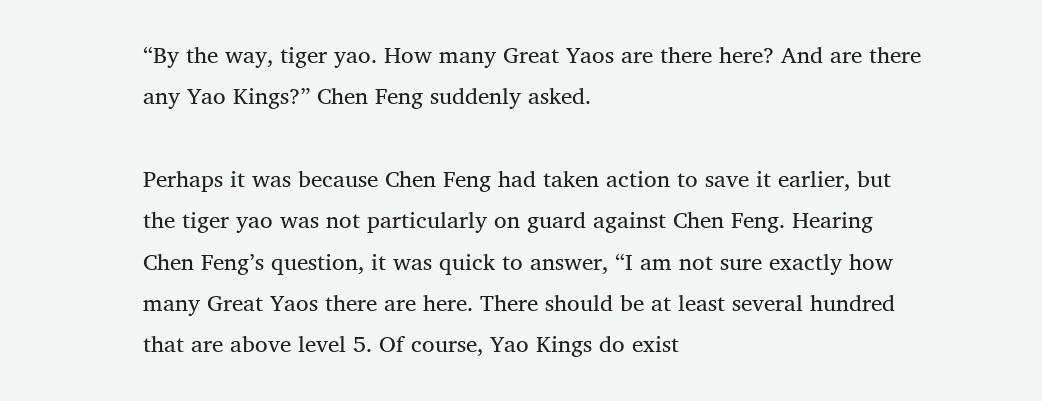“By the way, tiger yao. How many Great Yaos are there here? And are there any Yao Kings?” Chen Feng suddenly asked.

Perhaps it was because Chen Feng had taken action to save it earlier, but the tiger yao was not particularly on guard against Chen Feng. Hearing Chen Feng’s question, it was quick to answer, “I am not sure exactly how many Great Yaos there are here. There should be at least several hundred that are above level 5. Of course, Yao Kings do exist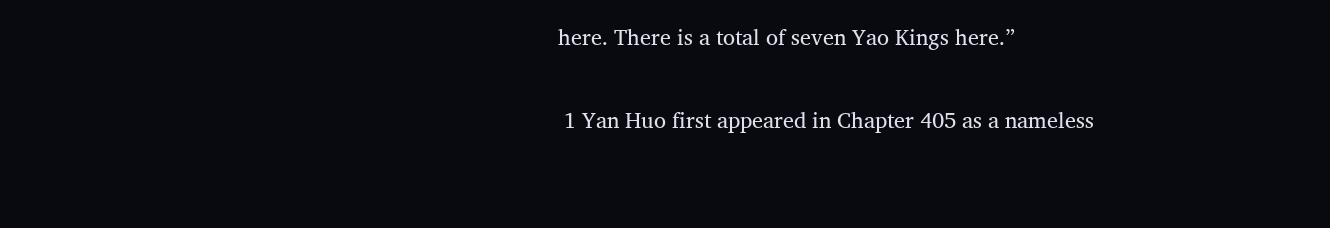here. There is a total of seven Yao Kings here.”

 1 Yan Huo first appeared in Chapter 405 as a nameless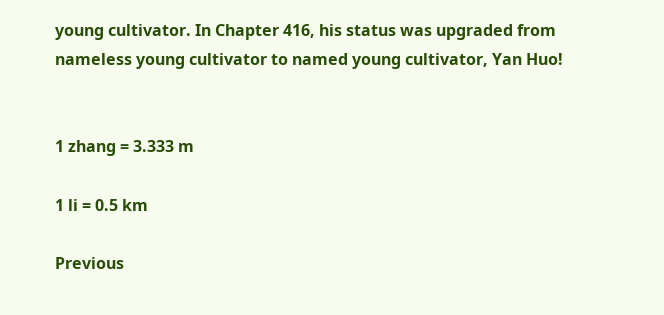young cultivator. In Chapter 416, his status was upgraded from nameless young cultivator to named young cultivator, Yan Huo!


1 zhang = 3.333 m

1 li = 0.5 km

Previous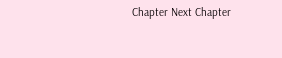Chapter Next Chapter